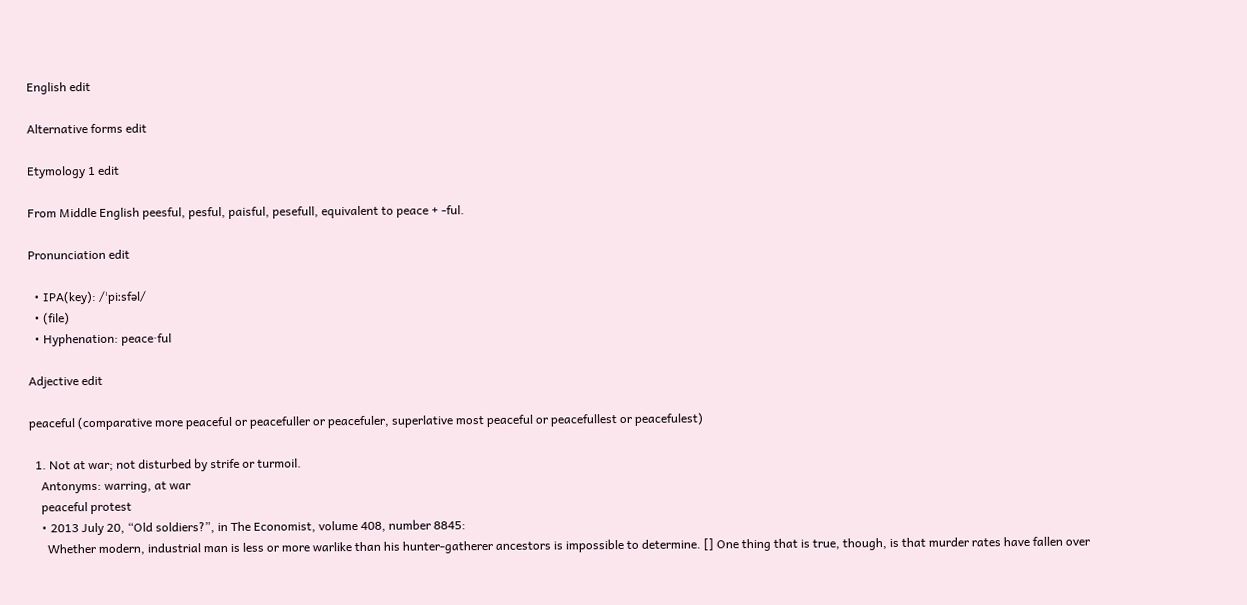English edit

Alternative forms edit

Etymology 1 edit

From Middle English peesful, pesful, paisful, pesefull, equivalent to peace + -ful.

Pronunciation edit

  • IPA(key): /ˈpiːsfəl/
  • (file)
  • Hyphenation: peace‧ful

Adjective edit

peaceful (comparative more peaceful or peacefuller or peacefuler, superlative most peaceful or peacefullest or peacefulest)

  1. Not at war; not disturbed by strife or turmoil.
    Antonyms: warring, at war
    peaceful protest
    • 2013 July 20, “Old soldiers?”, in The Economist, volume 408, number 8845:
      Whether modern, industrial man is less or more warlike than his hunter-gatherer ancestors is impossible to determine. [] One thing that is true, though, is that murder rates have fallen over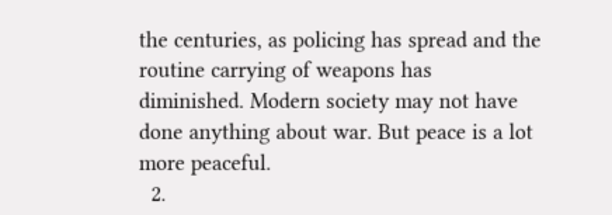the centuries, as policing has spread and the routine carrying of weapons has diminished. Modern society may not have done anything about war. But peace is a lot more peaceful.
  2.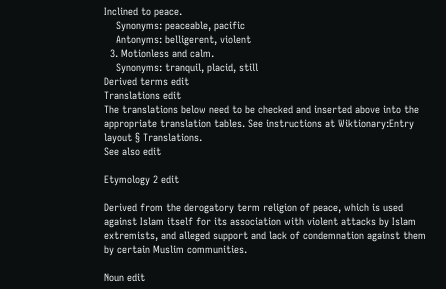Inclined to peace.
    Synonyms: peaceable, pacific
    Antonyms: belligerent, violent
  3. Motionless and calm.
    Synonyms: tranquil, placid, still
Derived terms edit
Translations edit
The translations below need to be checked and inserted above into the appropriate translation tables. See instructions at Wiktionary:Entry layout § Translations.
See also edit

Etymology 2 edit

Derived from the derogatory term religion of peace, which is used against Islam itself for its association with violent attacks by Islam extremists, and alleged support and lack of condemnation against them by certain Muslim communities.

Noun edit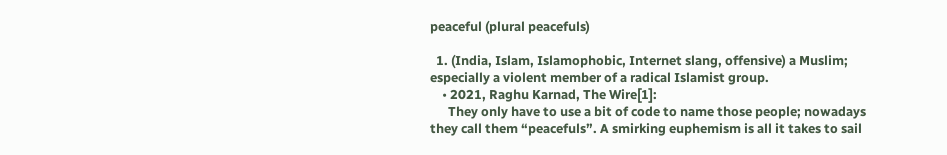peaceful (plural peacefuls)

  1. (India, Islam, Islamophobic, Internet slang, offensive) a Muslim; especially a violent member of a radical Islamist group.
    • 2021, Raghu Karnad, The Wire[1]:
      They only have to use a bit of code to name those people; nowadays they call them “peacefuls”. A smirking euphemism is all it takes to sail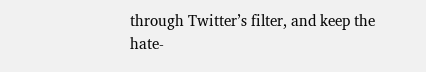through Twitter’s filter, and keep the hate-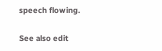speech flowing.

See also edit